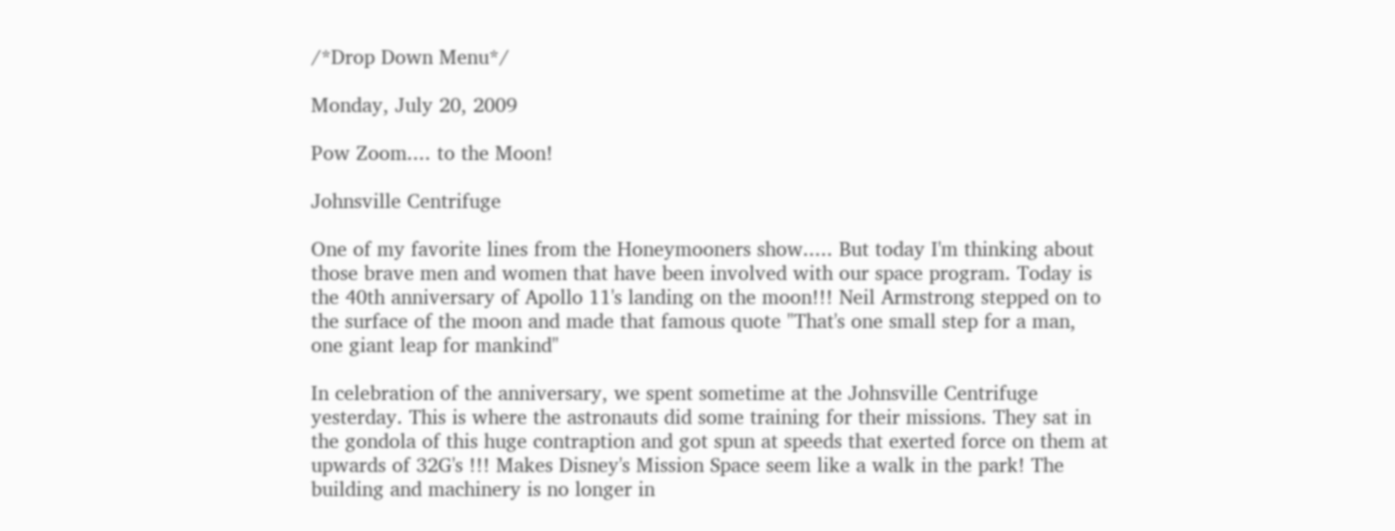/*Drop Down Menu*/

Monday, July 20, 2009

Pow Zoom.... to the Moon!

Johnsville Centrifuge

One of my favorite lines from the Honeymooners show..... But today I'm thinking about those brave men and women that have been involved with our space program. Today is the 40th anniversary of Apollo 11's landing on the moon!!! Neil Armstrong stepped on to the surface of the moon and made that famous quote "That's one small step for a man, one giant leap for mankind"

In celebration of the anniversary, we spent sometime at the Johnsville Centrifuge yesterday. This is where the astronauts did some training for their missions. They sat in the gondola of this huge contraption and got spun at speeds that exerted force on them at upwards of 32G's !!! Makes Disney's Mission Space seem like a walk in the park! The building and machinery is no longer in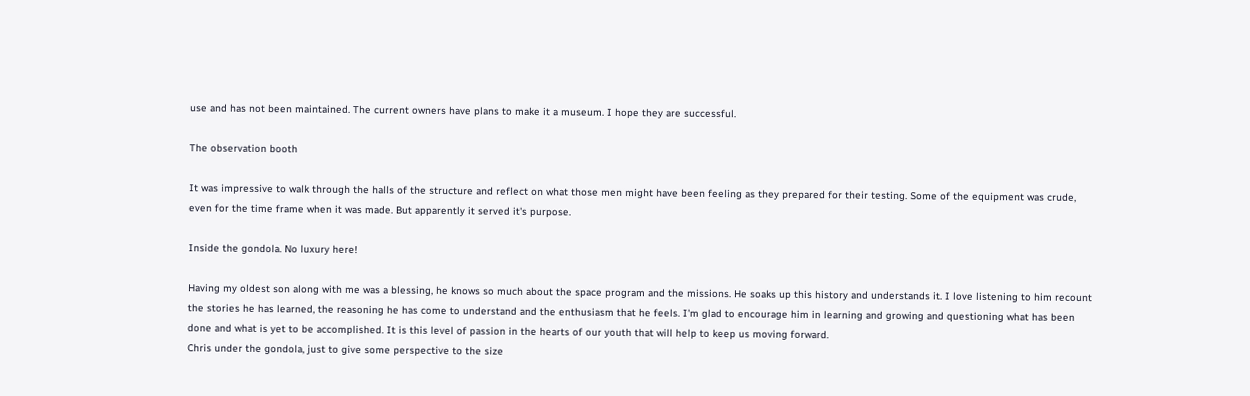use and has not been maintained. The current owners have plans to make it a museum. I hope they are successful.

The observation booth

It was impressive to walk through the halls of the structure and reflect on what those men might have been feeling as they prepared for their testing. Some of the equipment was crude, even for the time frame when it was made. But apparently it served it's purpose.

Inside the gondola. No luxury here!

Having my oldest son along with me was a blessing, he knows so much about the space program and the missions. He soaks up this history and understands it. I love listening to him recount the stories he has learned, the reasoning he has come to understand and the enthusiasm that he feels. I'm glad to encourage him in learning and growing and questioning what has been done and what is yet to be accomplished. It is this level of passion in the hearts of our youth that will help to keep us moving forward.
Chris under the gondola, just to give some perspective to the size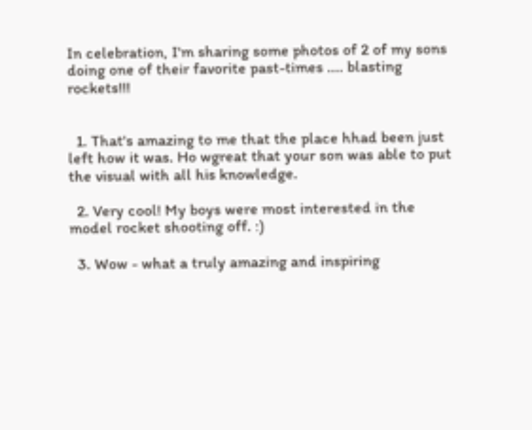In celebration, I'm sharing some photos of 2 of my sons doing one of their favorite past-times .... blasting rockets!!!


  1. That's amazing to me that the place hhad been just left how it was. Ho wgreat that your son was able to put the visual with all his knowledge.

  2. Very cool! My boys were most interested in the model rocket shooting off. :)

  3. Wow - what a truly amazing and inspiring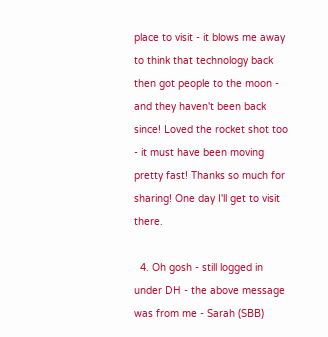place to visit - it blows me away to think that technology back then got people to the moon - and they haven't been back since! Loved the rocket shot too - it must have been moving pretty fast! Thanks so much for sharing! One day I'll get to visit there.

  4. Oh gosh - still logged in under DH - the above message was from me - Sarah (SBB)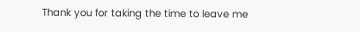Thank you for taking the time to leave me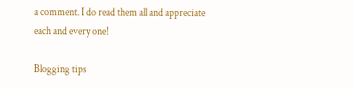a comment. I do read them all and appreciate each and every one!

Blogging tips